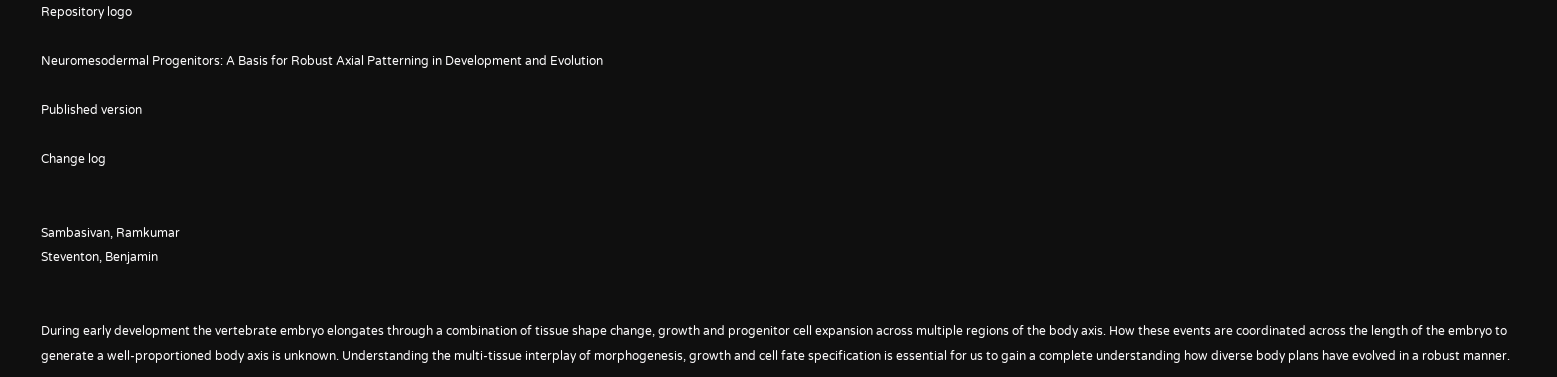Repository logo

Neuromesodermal Progenitors: A Basis for Robust Axial Patterning in Development and Evolution

Published version

Change log


Sambasivan, Ramkumar
Steventon, Benjamin


During early development the vertebrate embryo elongates through a combination of tissue shape change, growth and progenitor cell expansion across multiple regions of the body axis. How these events are coordinated across the length of the embryo to generate a well-proportioned body axis is unknown. Understanding the multi-tissue interplay of morphogenesis, growth and cell fate specification is essential for us to gain a complete understanding how diverse body plans have evolved in a robust manner.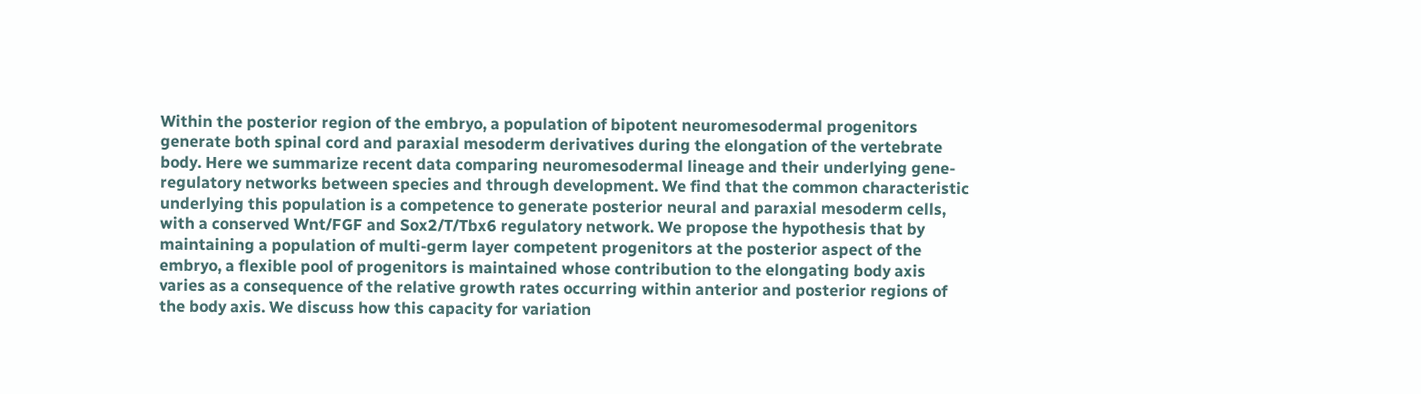Within the posterior region of the embryo, a population of bipotent neuromesodermal progenitors generate both spinal cord and paraxial mesoderm derivatives during the elongation of the vertebrate body. Here we summarize recent data comparing neuromesodermal lineage and their underlying gene-regulatory networks between species and through development. We find that the common characteristic underlying this population is a competence to generate posterior neural and paraxial mesoderm cells, with a conserved Wnt/FGF and Sox2/T/Tbx6 regulatory network. We propose the hypothesis that by maintaining a population of multi-germ layer competent progenitors at the posterior aspect of the embryo, a flexible pool of progenitors is maintained whose contribution to the elongating body axis varies as a consequence of the relative growth rates occurring within anterior and posterior regions of the body axis. We discuss how this capacity for variation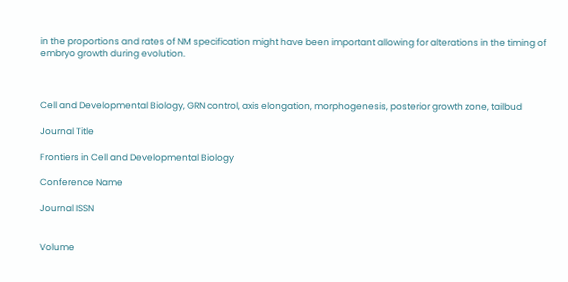in the proportions and rates of NM specification might have been important allowing for alterations in the timing of embryo growth during evolution.



Cell and Developmental Biology, GRN control, axis elongation, morphogenesis, posterior growth zone, tailbud

Journal Title

Frontiers in Cell and Developmental Biology

Conference Name

Journal ISSN


Volume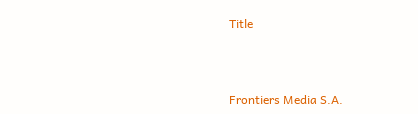Title



Frontiers Media S.A.